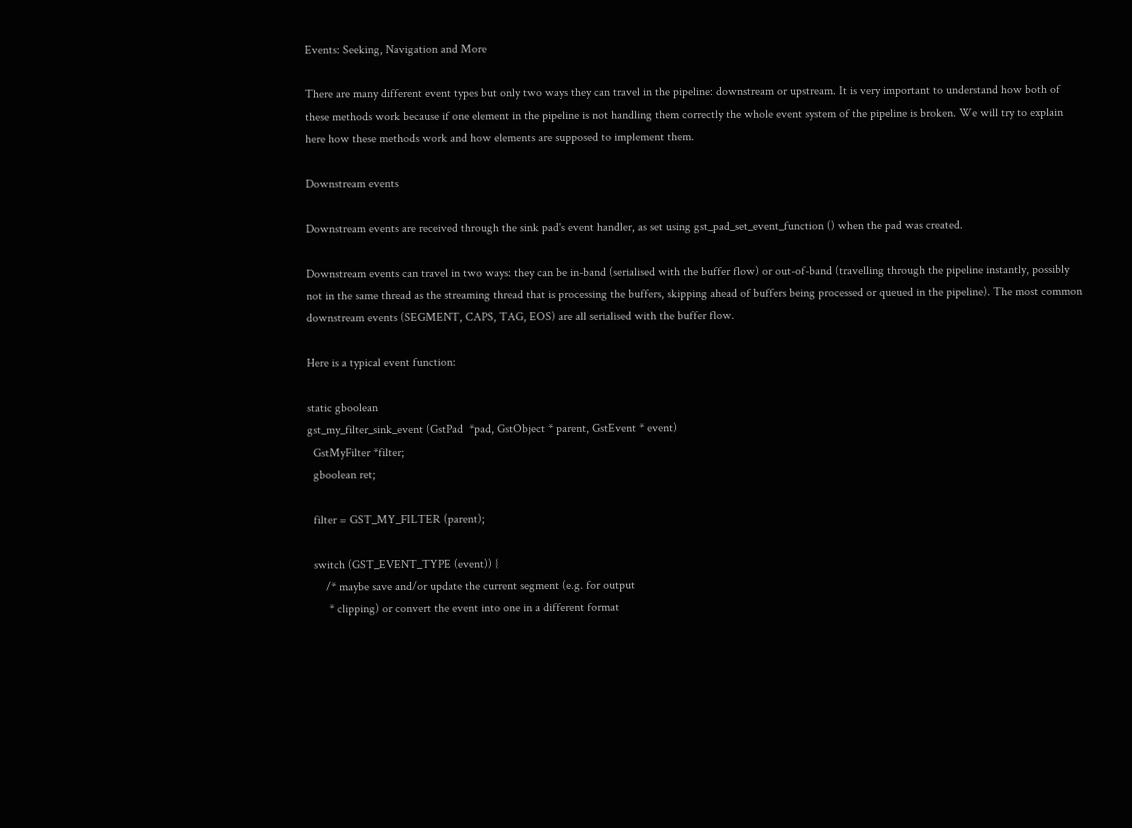Events: Seeking, Navigation and More

There are many different event types but only two ways they can travel in the pipeline: downstream or upstream. It is very important to understand how both of these methods work because if one element in the pipeline is not handling them correctly the whole event system of the pipeline is broken. We will try to explain here how these methods work and how elements are supposed to implement them.

Downstream events

Downstream events are received through the sink pad's event handler, as set using gst_pad_set_event_function () when the pad was created.

Downstream events can travel in two ways: they can be in-band (serialised with the buffer flow) or out-of-band (travelling through the pipeline instantly, possibly not in the same thread as the streaming thread that is processing the buffers, skipping ahead of buffers being processed or queued in the pipeline). The most common downstream events (SEGMENT, CAPS, TAG, EOS) are all serialised with the buffer flow.

Here is a typical event function:

static gboolean
gst_my_filter_sink_event (GstPad  *pad, GstObject * parent, GstEvent * event)
  GstMyFilter *filter;
  gboolean ret;

  filter = GST_MY_FILTER (parent);

  switch (GST_EVENT_TYPE (event)) {
      /* maybe save and/or update the current segment (e.g. for output
       * clipping) or convert the event into one in a different format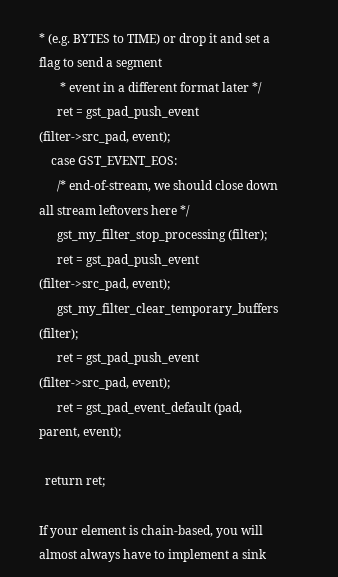* (e.g. BYTES to TIME) or drop it and set a flag to send a segment
       * event in a different format later */
      ret = gst_pad_push_event (filter->src_pad, event);
    case GST_EVENT_EOS:
      /* end-of-stream, we should close down all stream leftovers here */
      gst_my_filter_stop_processing (filter);
      ret = gst_pad_push_event (filter->src_pad, event);
      gst_my_filter_clear_temporary_buffers (filter);
      ret = gst_pad_push_event (filter->src_pad, event);
      ret = gst_pad_event_default (pad, parent, event);

  return ret;

If your element is chain-based, you will almost always have to implement a sink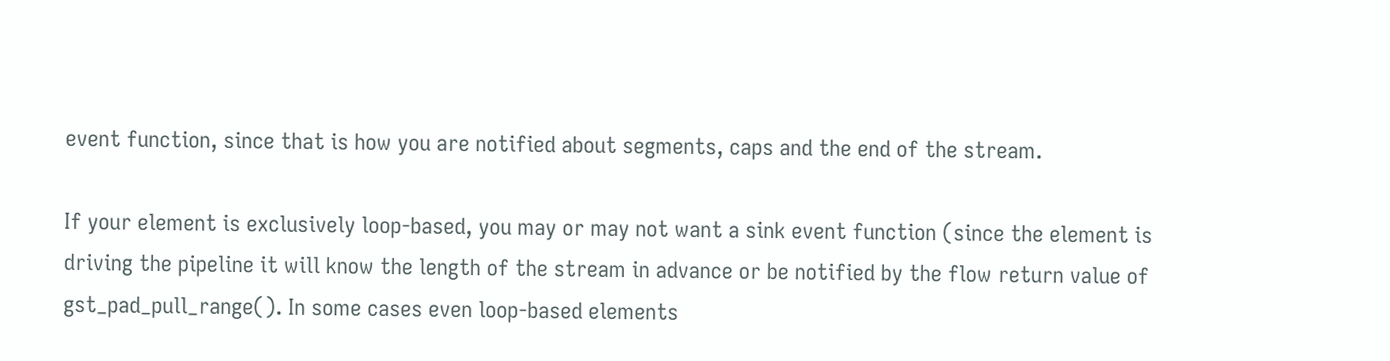event function, since that is how you are notified about segments, caps and the end of the stream.

If your element is exclusively loop-based, you may or may not want a sink event function (since the element is driving the pipeline it will know the length of the stream in advance or be notified by the flow return value of gst_pad_pull_range(). In some cases even loop-based elements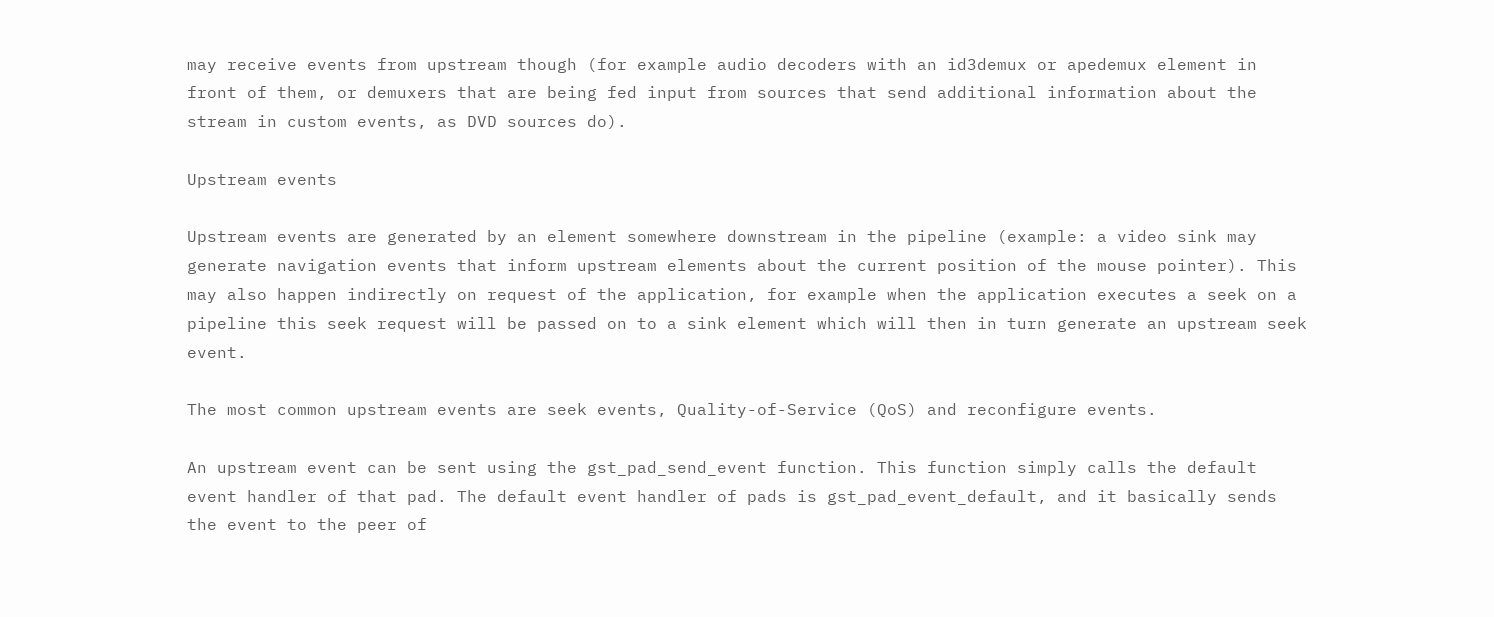may receive events from upstream though (for example audio decoders with an id3demux or apedemux element in front of them, or demuxers that are being fed input from sources that send additional information about the stream in custom events, as DVD sources do).

Upstream events

Upstream events are generated by an element somewhere downstream in the pipeline (example: a video sink may generate navigation events that inform upstream elements about the current position of the mouse pointer). This may also happen indirectly on request of the application, for example when the application executes a seek on a pipeline this seek request will be passed on to a sink element which will then in turn generate an upstream seek event.

The most common upstream events are seek events, Quality-of-Service (QoS) and reconfigure events.

An upstream event can be sent using the gst_pad_send_event function. This function simply calls the default event handler of that pad. The default event handler of pads is gst_pad_event_default, and it basically sends the event to the peer of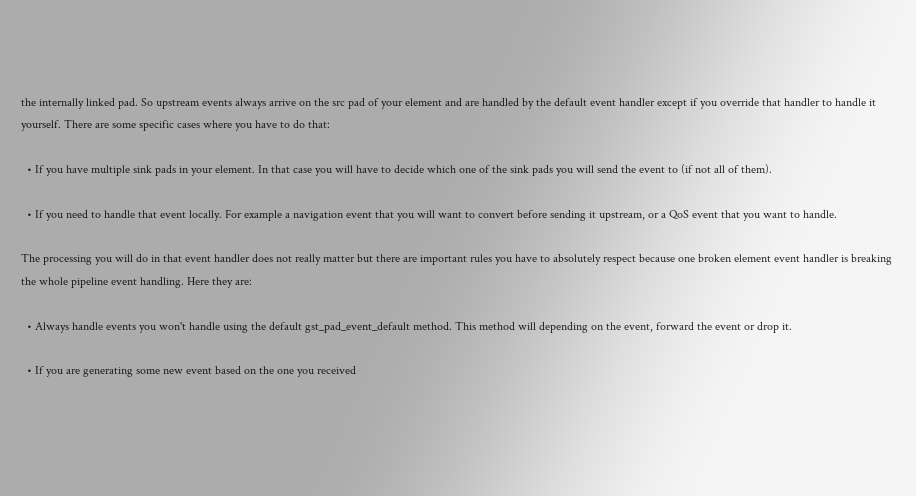the internally linked pad. So upstream events always arrive on the src pad of your element and are handled by the default event handler except if you override that handler to handle it yourself. There are some specific cases where you have to do that:

  • If you have multiple sink pads in your element. In that case you will have to decide which one of the sink pads you will send the event to (if not all of them).

  • If you need to handle that event locally. For example a navigation event that you will want to convert before sending it upstream, or a QoS event that you want to handle.

The processing you will do in that event handler does not really matter but there are important rules you have to absolutely respect because one broken element event handler is breaking the whole pipeline event handling. Here they are:

  • Always handle events you won't handle using the default gst_pad_event_default method. This method will depending on the event, forward the event or drop it.

  • If you are generating some new event based on the one you received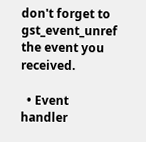don't forget to gst_event_unref the event you received.

  • Event handler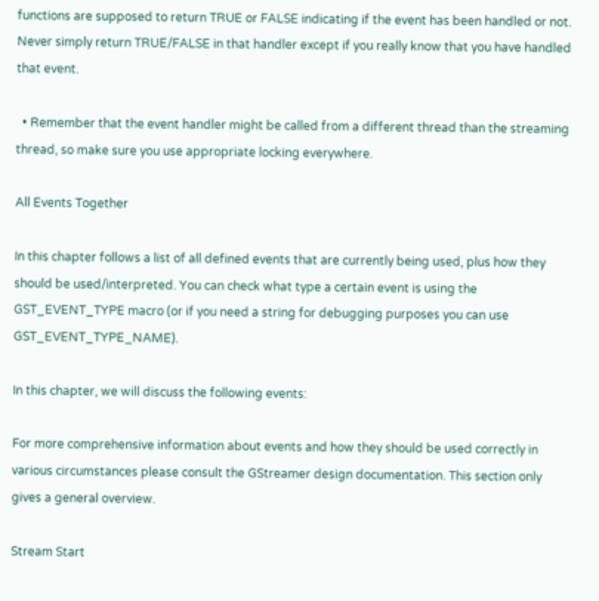functions are supposed to return TRUE or FALSE indicating if the event has been handled or not. Never simply return TRUE/FALSE in that handler except if you really know that you have handled that event.

  • Remember that the event handler might be called from a different thread than the streaming thread, so make sure you use appropriate locking everywhere.

All Events Together

In this chapter follows a list of all defined events that are currently being used, plus how they should be used/interpreted. You can check what type a certain event is using the GST_EVENT_TYPE macro (or if you need a string for debugging purposes you can use GST_EVENT_TYPE_NAME).

In this chapter, we will discuss the following events:

For more comprehensive information about events and how they should be used correctly in various circumstances please consult the GStreamer design documentation. This section only gives a general overview.

Stream Start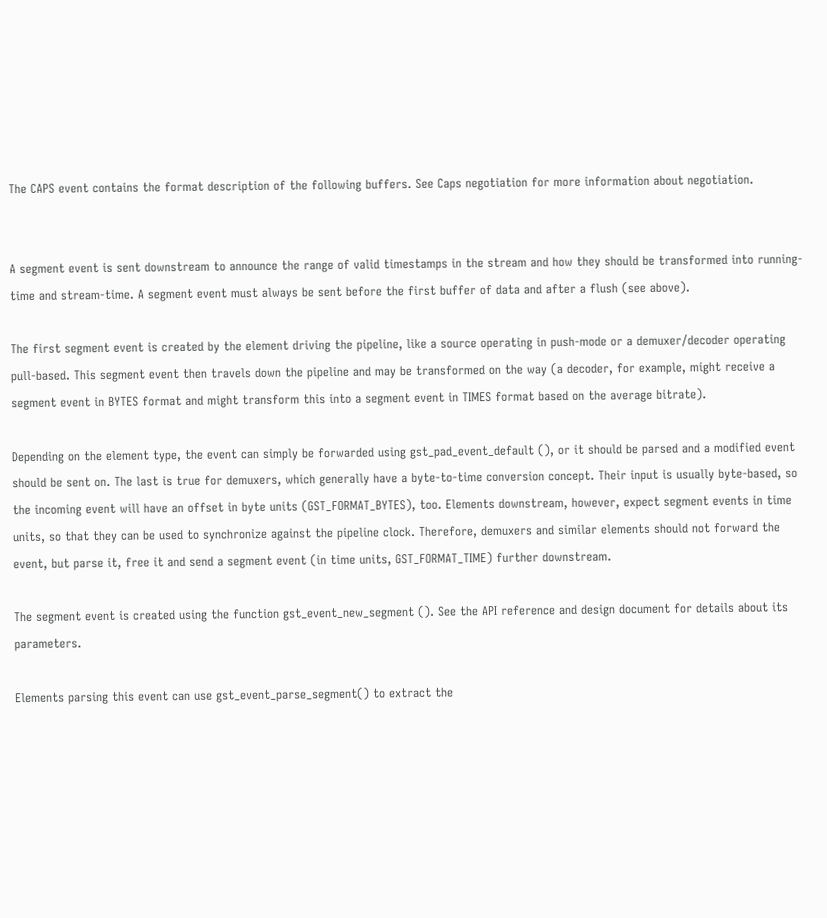The CAPS event contains the format description of the following buffers. See Caps negotiation for more information about negotiation.


A segment event is sent downstream to announce the range of valid timestamps in the stream and how they should be transformed into running-time and stream-time. A segment event must always be sent before the first buffer of data and after a flush (see above).

The first segment event is created by the element driving the pipeline, like a source operating in push-mode or a demuxer/decoder operating pull-based. This segment event then travels down the pipeline and may be transformed on the way (a decoder, for example, might receive a segment event in BYTES format and might transform this into a segment event in TIMES format based on the average bitrate).

Depending on the element type, the event can simply be forwarded using gst_pad_event_default (), or it should be parsed and a modified event should be sent on. The last is true for demuxers, which generally have a byte-to-time conversion concept. Their input is usually byte-based, so the incoming event will have an offset in byte units (GST_FORMAT_BYTES), too. Elements downstream, however, expect segment events in time units, so that they can be used to synchronize against the pipeline clock. Therefore, demuxers and similar elements should not forward the event, but parse it, free it and send a segment event (in time units, GST_FORMAT_TIME) further downstream.

The segment event is created using the function gst_event_new_segment (). See the API reference and design document for details about its parameters.

Elements parsing this event can use gst_event_parse_segment() to extract the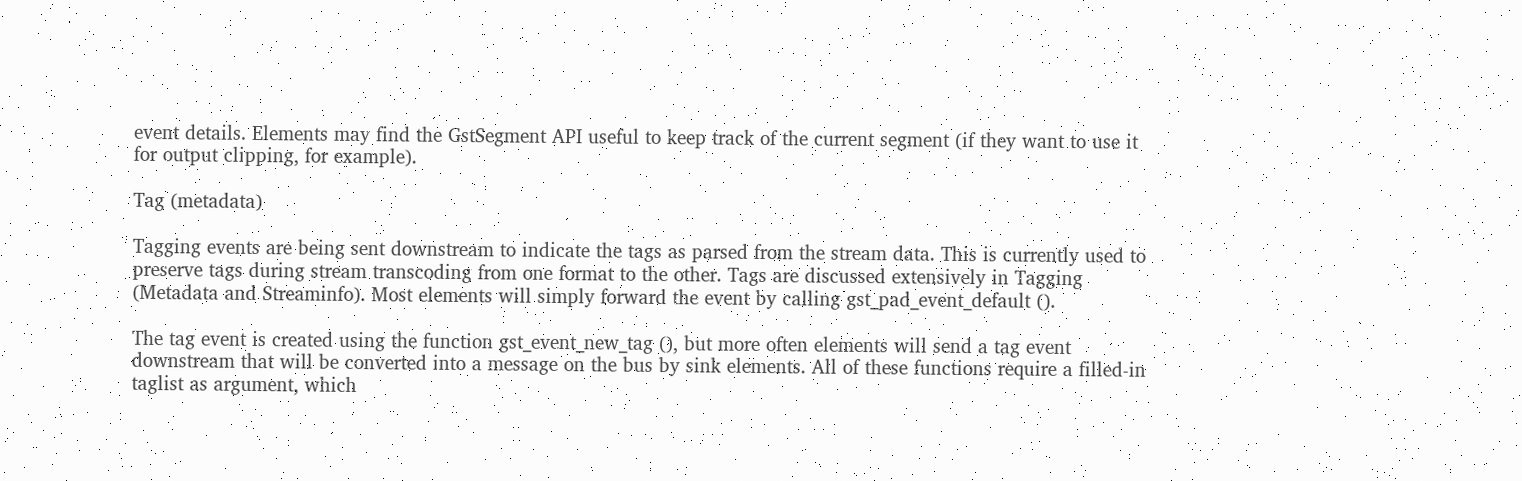event details. Elements may find the GstSegment API useful to keep track of the current segment (if they want to use it for output clipping, for example).

Tag (metadata)

Tagging events are being sent downstream to indicate the tags as parsed from the stream data. This is currently used to preserve tags during stream transcoding from one format to the other. Tags are discussed extensively in Tagging (Metadata and Streaminfo). Most elements will simply forward the event by calling gst_pad_event_default ().

The tag event is created using the function gst_event_new_tag (), but more often elements will send a tag event downstream that will be converted into a message on the bus by sink elements. All of these functions require a filled-in taglist as argument, which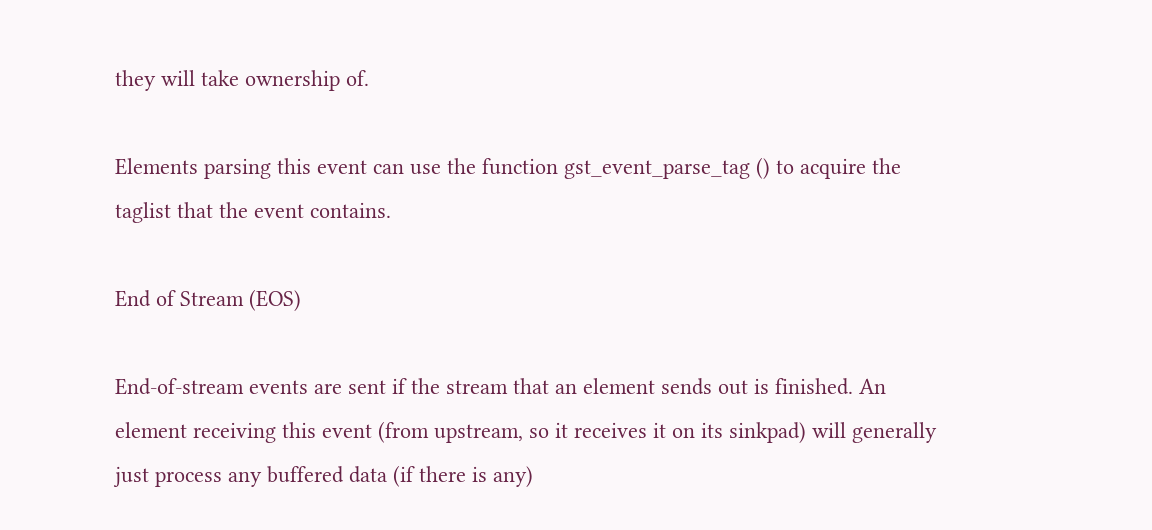they will take ownership of.

Elements parsing this event can use the function gst_event_parse_tag () to acquire the taglist that the event contains.

End of Stream (EOS)

End-of-stream events are sent if the stream that an element sends out is finished. An element receiving this event (from upstream, so it receives it on its sinkpad) will generally just process any buffered data (if there is any)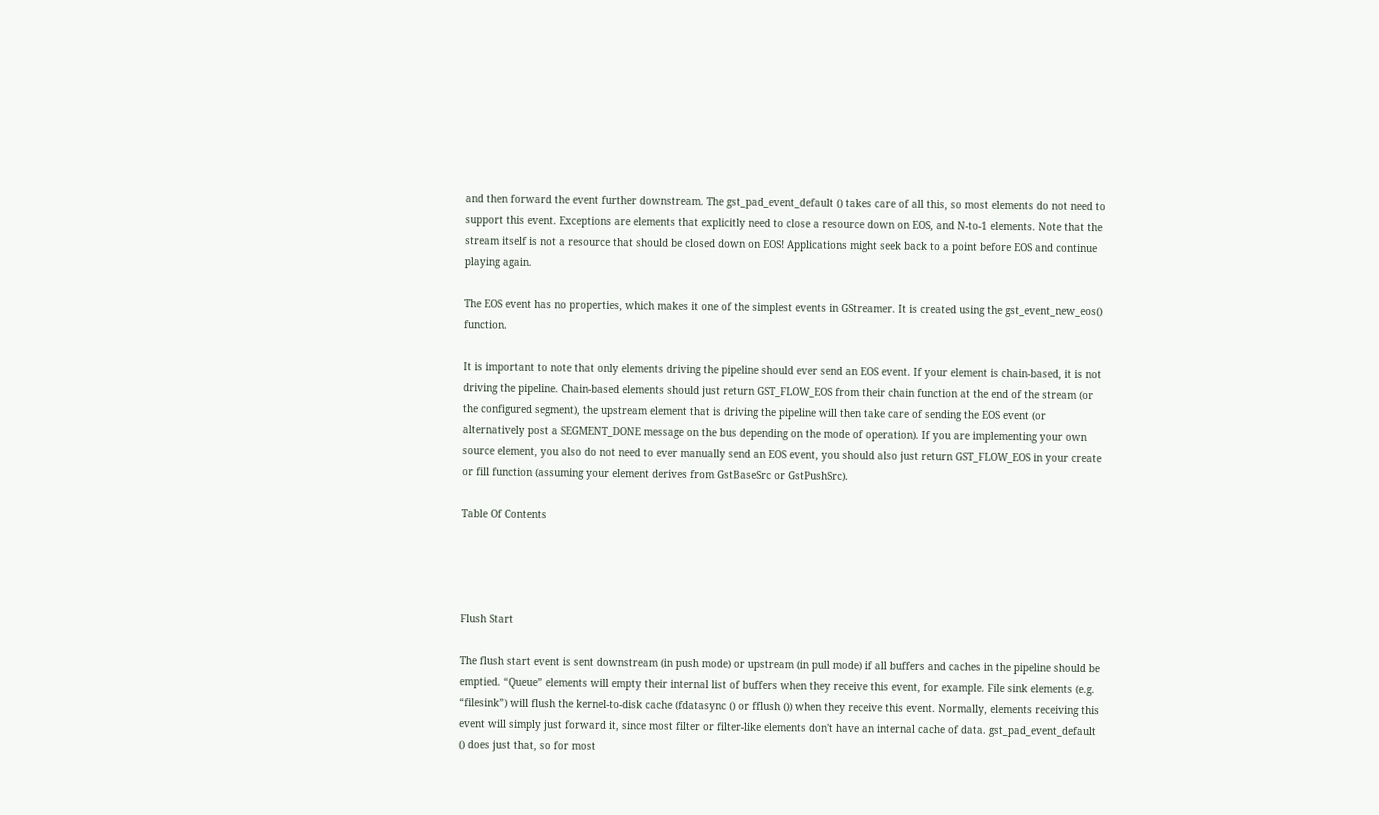and then forward the event further downstream. The gst_pad_event_default () takes care of all this, so most elements do not need to support this event. Exceptions are elements that explicitly need to close a resource down on EOS, and N-to-1 elements. Note that the stream itself is not a resource that should be closed down on EOS! Applications might seek back to a point before EOS and continue playing again.

The EOS event has no properties, which makes it one of the simplest events in GStreamer. It is created using the gst_event_new_eos() function.

It is important to note that only elements driving the pipeline should ever send an EOS event. If your element is chain-based, it is not driving the pipeline. Chain-based elements should just return GST_FLOW_EOS from their chain function at the end of the stream (or the configured segment), the upstream element that is driving the pipeline will then take care of sending the EOS event (or alternatively post a SEGMENT_DONE message on the bus depending on the mode of operation). If you are implementing your own source element, you also do not need to ever manually send an EOS event, you should also just return GST_FLOW_EOS in your create or fill function (assuming your element derives from GstBaseSrc or GstPushSrc).

Table Of Contents




Flush Start

The flush start event is sent downstream (in push mode) or upstream (in pull mode) if all buffers and caches in the pipeline should be emptied. “Queue” elements will empty their internal list of buffers when they receive this event, for example. File sink elements (e.g. “filesink”) will flush the kernel-to-disk cache (fdatasync () or fflush ()) when they receive this event. Normally, elements receiving this event will simply just forward it, since most filter or filter-like elements don't have an internal cache of data. gst_pad_event_default () does just that, so for most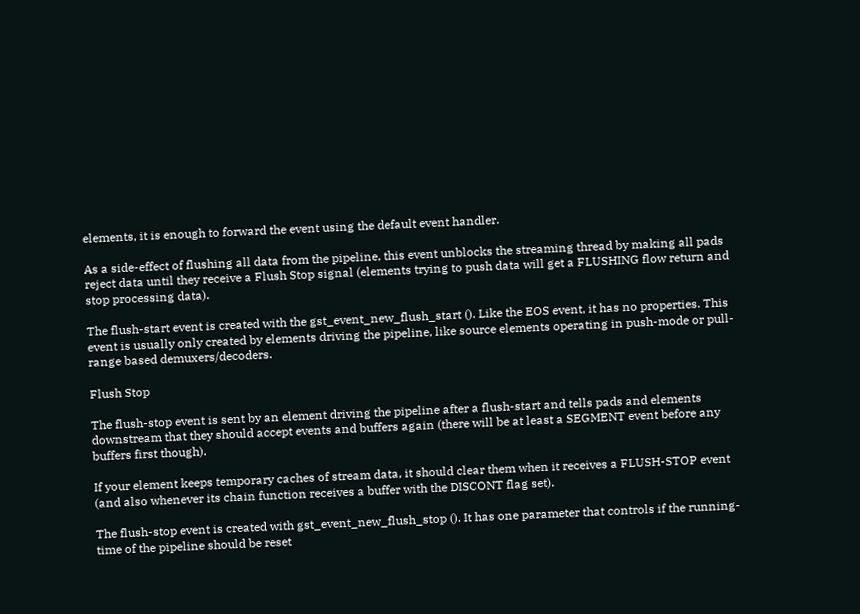elements, it is enough to forward the event using the default event handler.

As a side-effect of flushing all data from the pipeline, this event unblocks the streaming thread by making all pads reject data until they receive a Flush Stop signal (elements trying to push data will get a FLUSHING flow return and stop processing data).

The flush-start event is created with the gst_event_new_flush_start (). Like the EOS event, it has no properties. This event is usually only created by elements driving the pipeline, like source elements operating in push-mode or pull-range based demuxers/decoders.

Flush Stop

The flush-stop event is sent by an element driving the pipeline after a flush-start and tells pads and elements downstream that they should accept events and buffers again (there will be at least a SEGMENT event before any buffers first though).

If your element keeps temporary caches of stream data, it should clear them when it receives a FLUSH-STOP event (and also whenever its chain function receives a buffer with the DISCONT flag set).

The flush-stop event is created with gst_event_new_flush_stop (). It has one parameter that controls if the running-time of the pipeline should be reset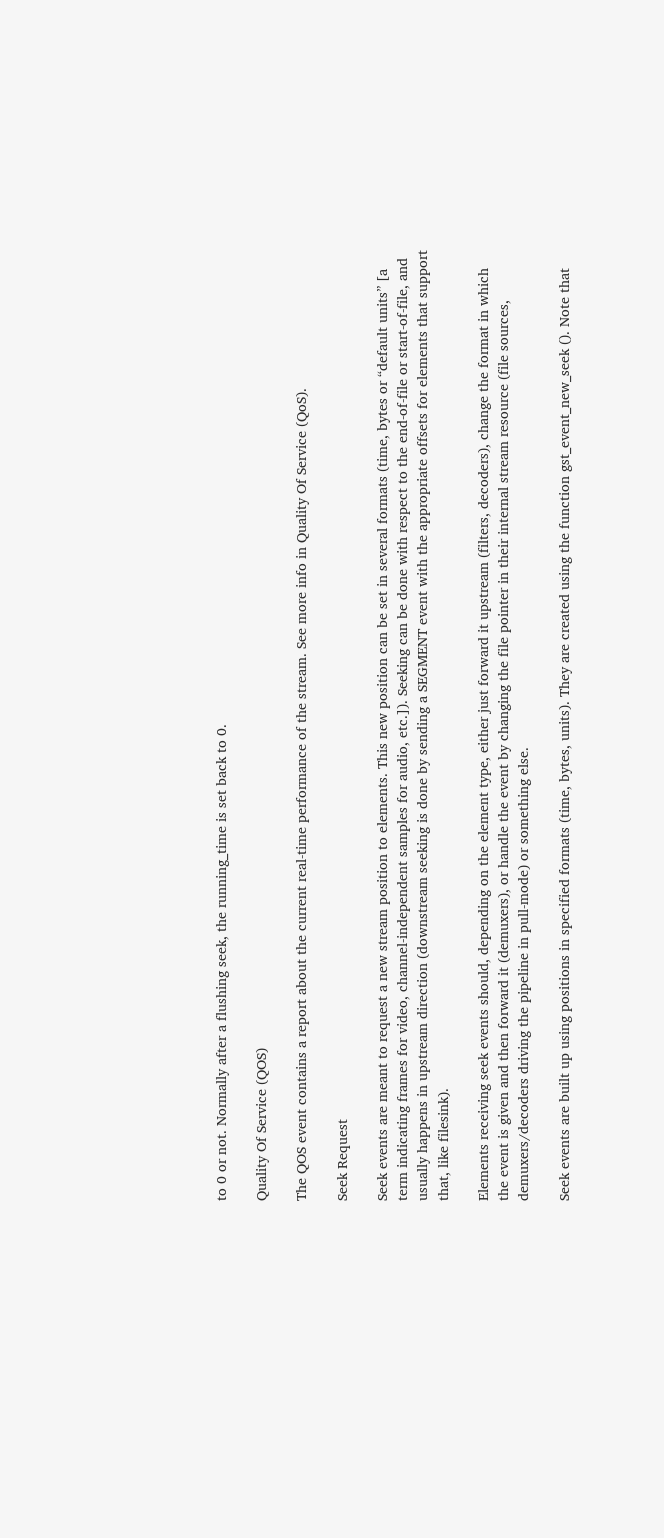to 0 or not. Normally after a flushing seek, the running_time is set back to 0.

Quality Of Service (QOS)

The QOS event contains a report about the current real-time performance of the stream. See more info in Quality Of Service (QoS).

Seek Request

Seek events are meant to request a new stream position to elements. This new position can be set in several formats (time, bytes or “default units” [a term indicating frames for video, channel-independent samples for audio, etc.]). Seeking can be done with respect to the end-of-file or start-of-file, and usually happens in upstream direction (downstream seeking is done by sending a SEGMENT event with the appropriate offsets for elements that support that, like filesink).

Elements receiving seek events should, depending on the element type, either just forward it upstream (filters, decoders), change the format in which the event is given and then forward it (demuxers), or handle the event by changing the file pointer in their internal stream resource (file sources, demuxers/decoders driving the pipeline in pull-mode) or something else.

Seek events are built up using positions in specified formats (time, bytes, units). They are created using the function gst_event_new_seek (). Note that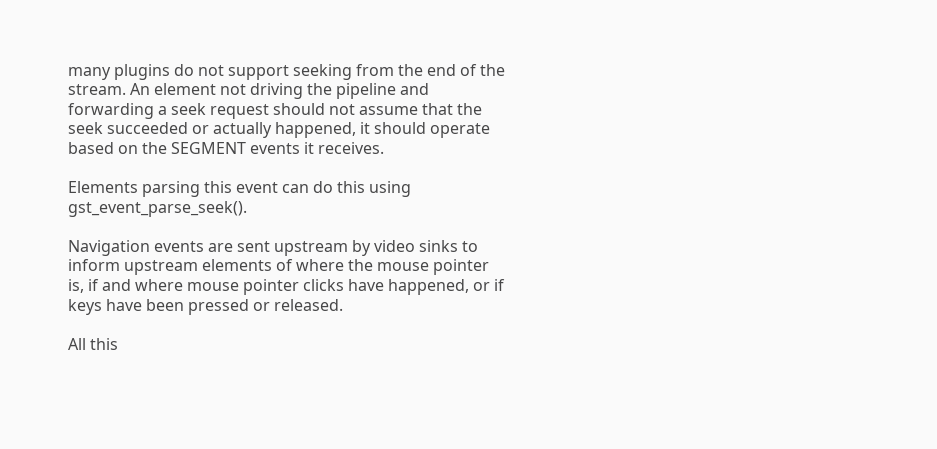many plugins do not support seeking from the end of the stream. An element not driving the pipeline and forwarding a seek request should not assume that the seek succeeded or actually happened, it should operate based on the SEGMENT events it receives.

Elements parsing this event can do this using gst_event_parse_seek().

Navigation events are sent upstream by video sinks to inform upstream elements of where the mouse pointer is, if and where mouse pointer clicks have happened, or if keys have been pressed or released.

All this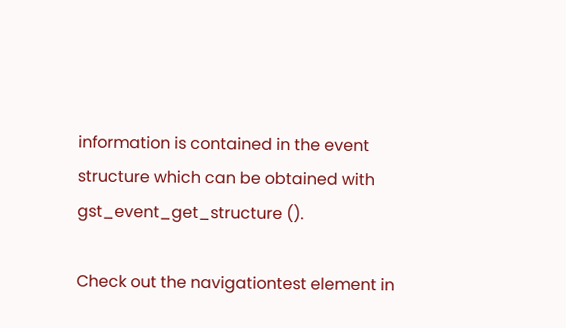information is contained in the event structure which can be obtained with gst_event_get_structure ().

Check out the navigationtest element in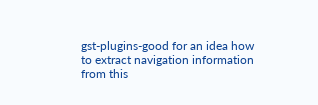gst-plugins-good for an idea how to extract navigation information from this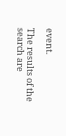event.

The results of the search are